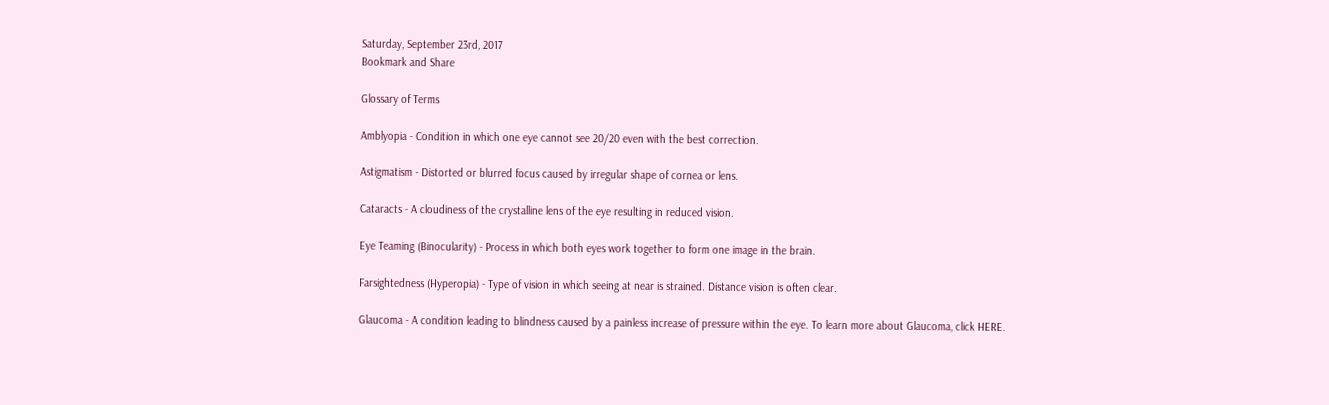Saturday, September 23rd, 2017
Bookmark and Share

Glossary of Terms

Amblyopia - Condition in which one eye cannot see 20/20 even with the best correction.

Astigmatism - Distorted or blurred focus caused by irregular shape of cornea or lens.

Cataracts - A cloudiness of the crystalline lens of the eye resulting in reduced vision.

Eye Teaming (Binocularity) - Process in which both eyes work together to form one image in the brain.

Farsightedness (Hyperopia) - Type of vision in which seeing at near is strained. Distance vision is often clear.

Glaucoma - A condition leading to blindness caused by a painless increase of pressure within the eye. To learn more about Glaucoma, click HERE.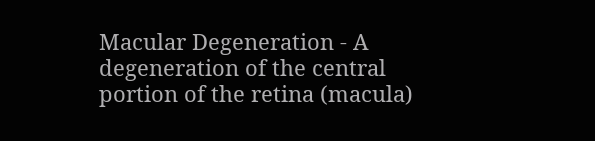Macular Degeneration - A degeneration of the central portion of the retina (macula)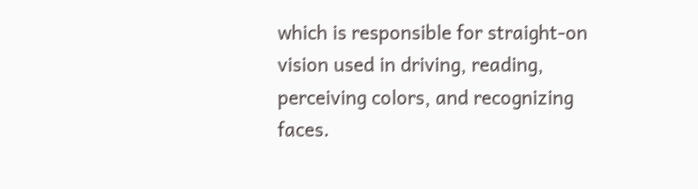which is responsible for straight-on vision used in driving, reading, perceiving colors, and recognizing faces.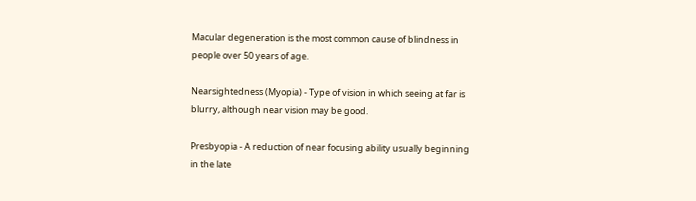Macular degeneration is the most common cause of blindness in people over 50 years of age.

Nearsightedness (Myopia) - Type of vision in which seeing at far is blurry, although near vision may be good.

Presbyopia - A reduction of near focusing ability usually beginning in the late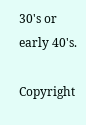30's or early 40's.

Copyright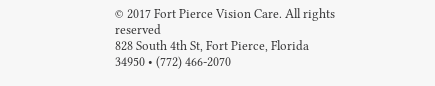© 2017 Fort Pierce Vision Care. All rights reserved
828 South 4th St, Fort Pierce, Florida 34950 • (772) 466-2070